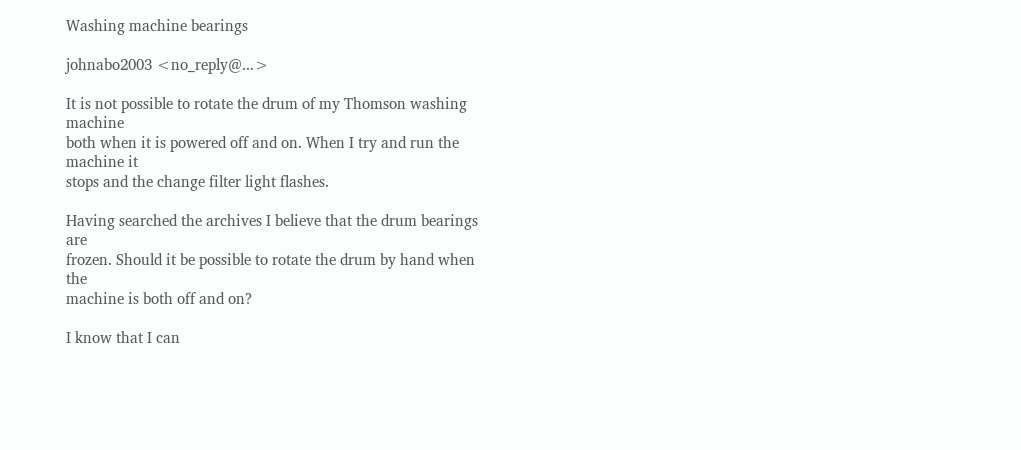Washing machine bearings

johnabo2003 <no_reply@...>

It is not possible to rotate the drum of my Thomson washing machine
both when it is powered off and on. When I try and run the machine it
stops and the change filter light flashes.

Having searched the archives I believe that the drum bearings are
frozen. Should it be possible to rotate the drum by hand when the
machine is both off and on?

I know that I can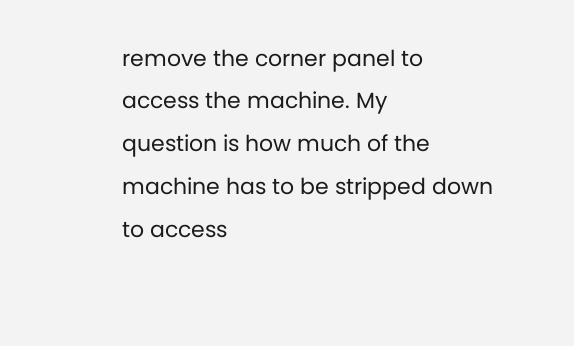remove the corner panel to access the machine. My
question is how much of the machine has to be stripped down to access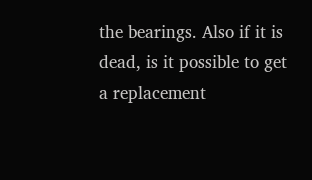the bearings. Also if it is dead, is it possible to get a replacement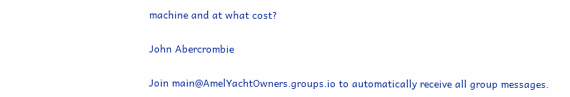machine and at what cost?

John Abercrombie

Join main@AmelYachtOwners.groups.io to automatically receive all group messages.